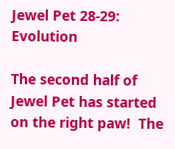Jewel Pet 28-29: Evolution

The second half of Jewel Pet has started on the right paw!  The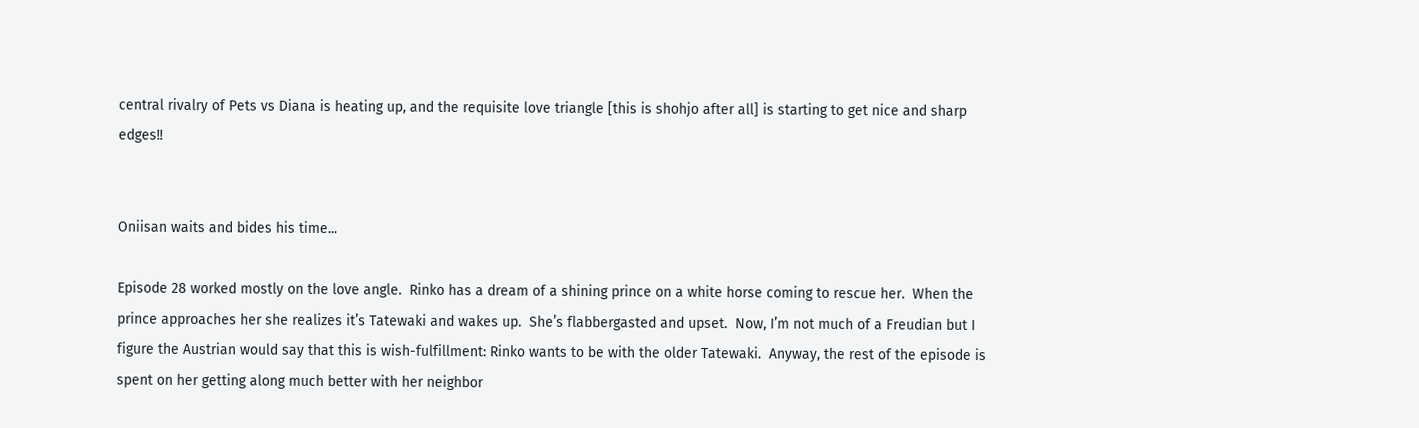central rivalry of Pets vs Diana is heating up, and the requisite love triangle [this is shohjo after all] is starting to get nice and sharp edges!!


Oniisan waits and bides his time...

Episode 28 worked mostly on the love angle.  Rinko has a dream of a shining prince on a white horse coming to rescue her.  When the prince approaches her she realizes it’s Tatewaki and wakes up.  She’s flabbergasted and upset.  Now, I’m not much of a Freudian but I figure the Austrian would say that this is wish-fulfillment: Rinko wants to be with the older Tatewaki.  Anyway, the rest of the episode is spent on her getting along much better with her neighbor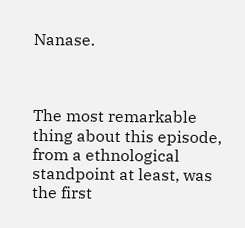Nanase.



The most remarkable thing about this episode, from a ethnological standpoint at least, was the first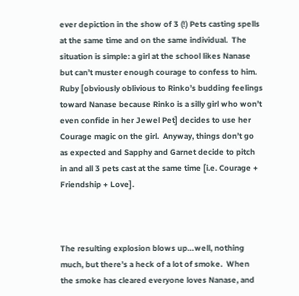ever depiction in the show of 3 (!) Pets casting spells at the same time and on the same individual.  The situation is simple: a girl at the school likes Nanase but can’t muster enough courage to confess to him.  Ruby [obviously oblivious to Rinko’s budding feelings toward Nanase because Rinko is a silly girl who won’t even confide in her Jewel Pet] decides to use her Courage magic on the girl.  Anyway, things don’t go as expected and Sapphy and Garnet decide to pitch in and all 3 pets cast at the same time [i.e. Courage + Friendship + Love].



The resulting explosion blows up…well, nothing much, but there’s a heck of a lot of smoke.  When the smoke has cleared everyone loves Nanase, and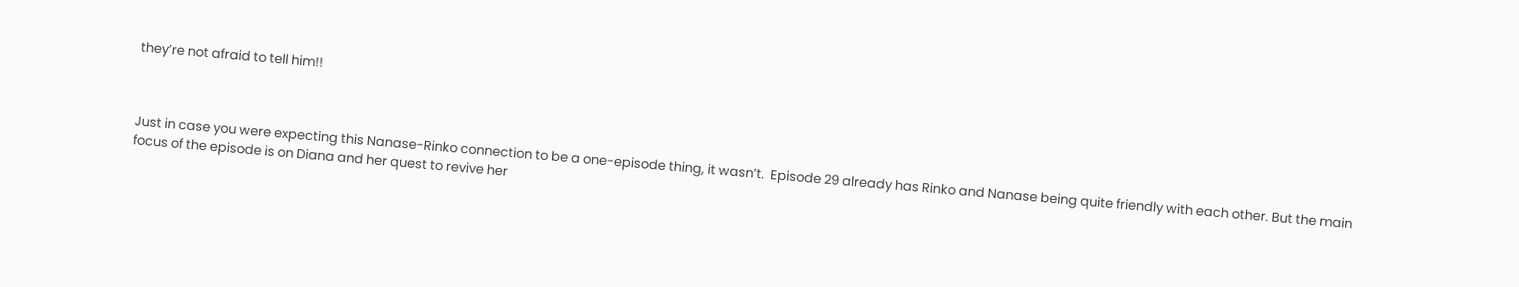they’re not afraid to tell him!!



Just in case you were expecting this Nanase-Rinko connection to be a one-episode thing, it wasn’t.  Episode 29 already has Rinko and Nanase being quite friendly with each other. But the main focus of the episode is on Diana and her quest to revive her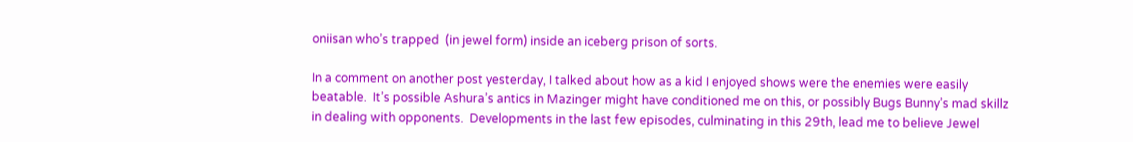oniisan who’s trapped  (in jewel form) inside an iceberg prison of sorts.

In a comment on another post yesterday, I talked about how as a kid I enjoyed shows were the enemies were easily beatable.  It’s possible Ashura’s antics in Mazinger might have conditioned me on this, or possibly Bugs Bunny’s mad skillz in dealing with opponents.  Developments in the last few episodes, culminating in this 29th, lead me to believe Jewel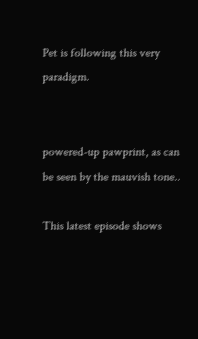Pet is following this very paradigm.


powered-up pawprint, as can be seen by the mauvish tone..

This latest episode shows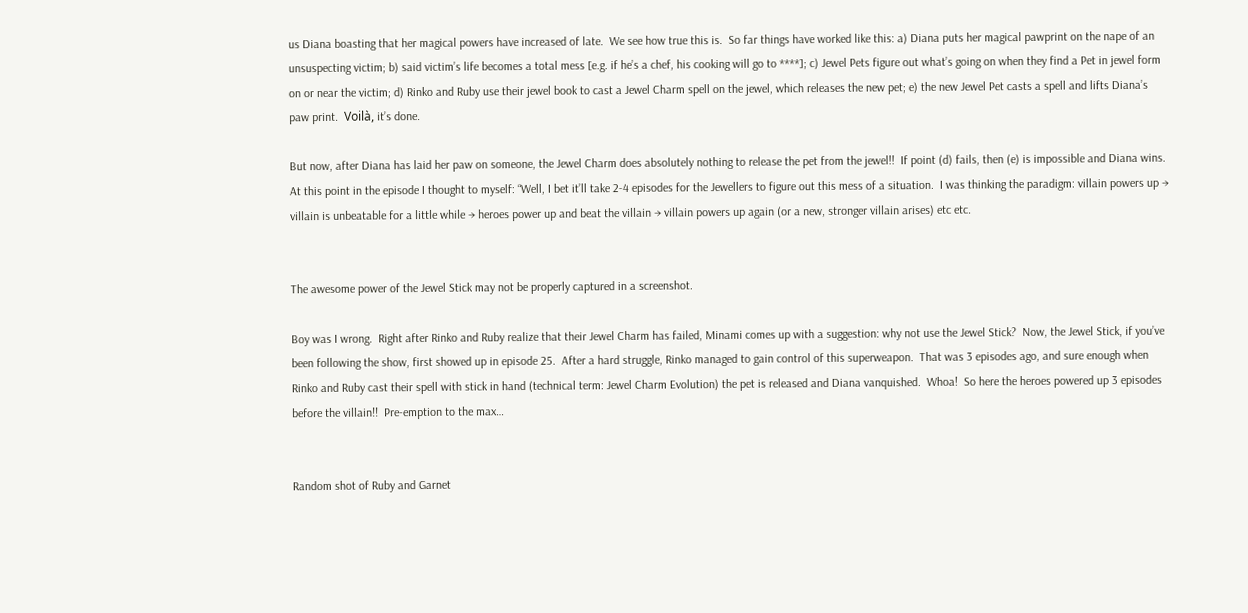us Diana boasting that her magical powers have increased of late.  We see how true this is.  So far things have worked like this: a) Diana puts her magical pawprint on the nape of an unsuspecting victim; b) said victim’s life becomes a total mess [e.g. if he’s a chef, his cooking will go to ****]; c) Jewel Pets figure out what’s going on when they find a Pet in jewel form on or near the victim; d) Rinko and Ruby use their jewel book to cast a Jewel Charm spell on the jewel, which releases the new pet; e) the new Jewel Pet casts a spell and lifts Diana’s paw print.  Voilà, it’s done.

But now, after Diana has laid her paw on someone, the Jewel Charm does absolutely nothing to release the pet from the jewel!!  If point (d) fails, then (e) is impossible and Diana wins.  At this point in the episode I thought to myself: “Well, I bet it’ll take 2-4 episodes for the Jewellers to figure out this mess of a situation.  I was thinking the paradigm: villain powers up → villain is unbeatable for a little while → heroes power up and beat the villain → villain powers up again (or a new, stronger villain arises) etc etc.


The awesome power of the Jewel Stick may not be properly captured in a screenshot.

Boy was I wrong.  Right after Rinko and Ruby realize that their Jewel Charm has failed, Minami comes up with a suggestion: why not use the Jewel Stick?  Now, the Jewel Stick, if you’ve been following the show, first showed up in episode 25.  After a hard struggle, Rinko managed to gain control of this superweapon.  That was 3 episodes ago, and sure enough when Rinko and Ruby cast their spell with stick in hand (technical term: Jewel Charm Evolution) the pet is released and Diana vanquished.  Whoa!  So here the heroes powered up 3 episodes before the villain!!  Pre-emption to the max…


Random shot of Ruby and Garnet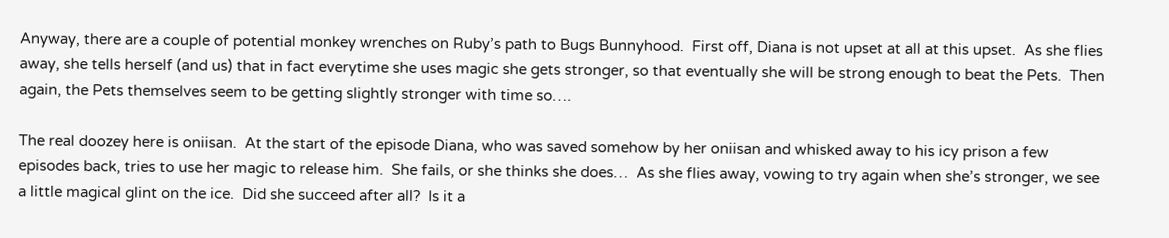Anyway, there are a couple of potential monkey wrenches on Ruby’s path to Bugs Bunnyhood.  First off, Diana is not upset at all at this upset.  As she flies away, she tells herself (and us) that in fact everytime she uses magic she gets stronger, so that eventually she will be strong enough to beat the Pets.  Then again, the Pets themselves seem to be getting slightly stronger with time so….

The real doozey here is oniisan.  At the start of the episode Diana, who was saved somehow by her oniisan and whisked away to his icy prison a few episodes back, tries to use her magic to release him.  She fails, or she thinks she does…  As she flies away, vowing to try again when she’s stronger, we see a little magical glint on the ice.  Did she succeed after all?  Is it a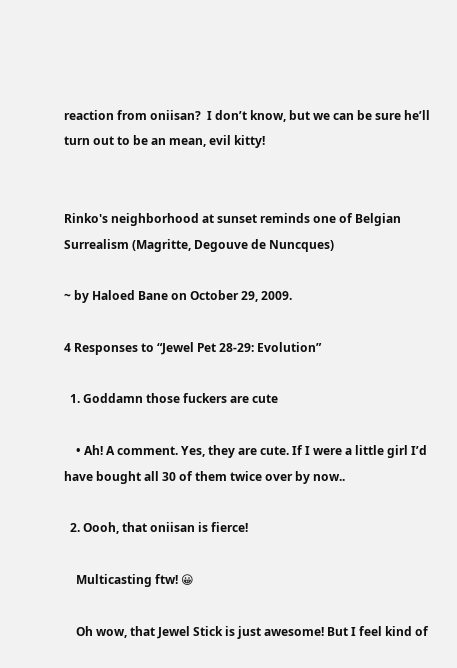reaction from oniisan?  I don’t know, but we can be sure he’ll turn out to be an mean, evil kitty!


Rinko's neighborhood at sunset reminds one of Belgian Surrealism (Magritte, Degouve de Nuncques)

~ by Haloed Bane on October 29, 2009.

4 Responses to “Jewel Pet 28-29: Evolution”

  1. Goddamn those fuckers are cute

    • Ah! A comment. Yes, they are cute. If I were a little girl I’d have bought all 30 of them twice over by now..

  2. Oooh, that oniisan is fierce!

    Multicasting ftw! 😀

    Oh wow, that Jewel Stick is just awesome! But I feel kind of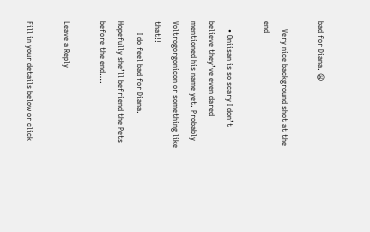bad for Diana. 😦

    Very nice background shot at the end

    • Oniisan is so scary I don’t believe they’ve even dared mentioned his name yet. Probably Voltrogorgonicon or something like that!!
      I do feel bad for Diana. Hopefully she’ll befriend the Pets before the end….

Leave a Reply

Fill in your details below or click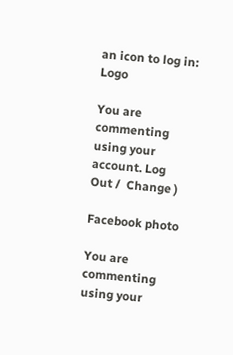an icon to log in: Logo

You are commenting using your account. Log Out /  Change )

Facebook photo

You are commenting using your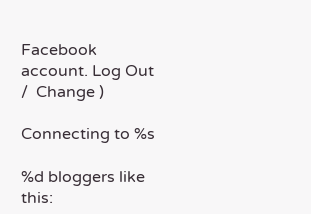Facebook account. Log Out /  Change )

Connecting to %s

%d bloggers like this: